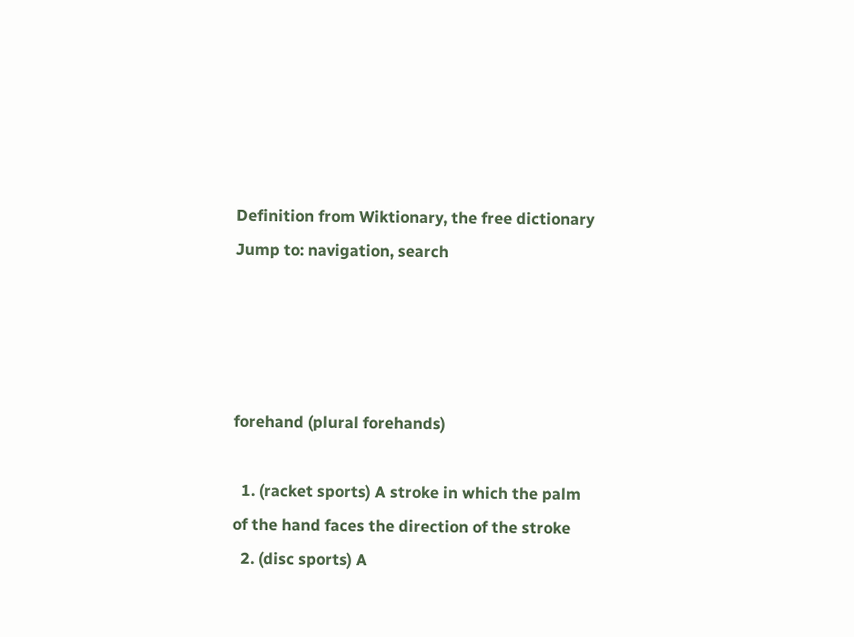Definition from Wiktionary, the free dictionary
Jump to: navigation, search




forehand (plural forehands)

  1. (racket sports) A stroke in which the palm of the hand faces the direction of the stroke
  2. (disc sports) A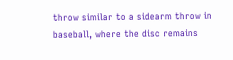throw similar to a sidearm throw in baseball, where the disc remains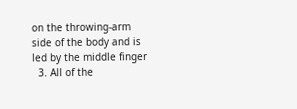on the throwing-arm side of the body and is led by the middle finger
  3. All of the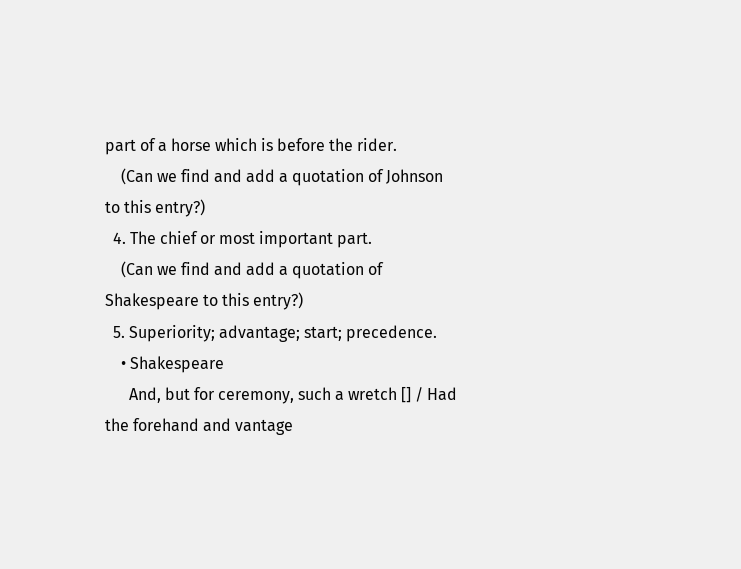part of a horse which is before the rider.
    (Can we find and add a quotation of Johnson to this entry?)
  4. The chief or most important part.
    (Can we find and add a quotation of Shakespeare to this entry?)
  5. Superiority; advantage; start; precedence.
    • Shakespeare
      And, but for ceremony, such a wretch [] / Had the forehand and vantage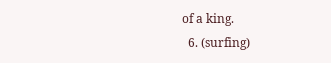of a king.
  6. (surfing)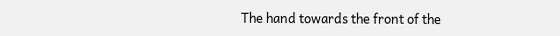The hand towards the front of the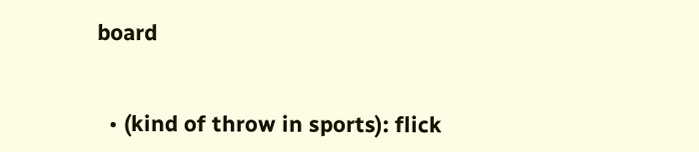board


  • (kind of throw in sports): flick